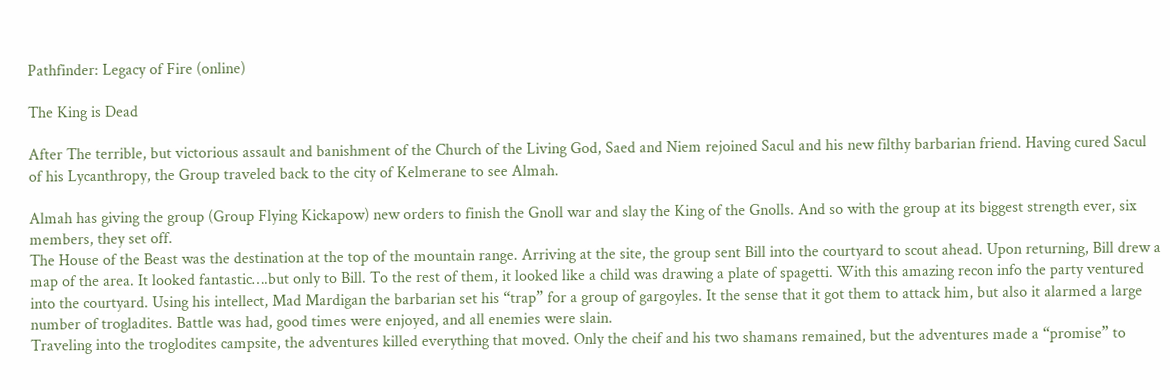Pathfinder: Legacy of Fire (online)

The King is Dead

After The terrible, but victorious assault and banishment of the Church of the Living God, Saed and Niem rejoined Sacul and his new filthy barbarian friend. Having cured Sacul of his Lycanthropy, the Group traveled back to the city of Kelmerane to see Almah.

Almah has giving the group (Group Flying Kickapow) new orders to finish the Gnoll war and slay the King of the Gnolls. And so with the group at its biggest strength ever, six members, they set off.
The House of the Beast was the destination at the top of the mountain range. Arriving at the site, the group sent Bill into the courtyard to scout ahead. Upon returning, Bill drew a map of the area. It looked fantastic….but only to Bill. To the rest of them, it looked like a child was drawing a plate of spagetti. With this amazing recon info the party ventured into the courtyard. Using his intellect, Mad Mardigan the barbarian set his “trap” for a group of gargoyles. It the sense that it got them to attack him, but also it alarmed a large number of trogladites. Battle was had, good times were enjoyed, and all enemies were slain.
Traveling into the troglodites campsite, the adventures killed everything that moved. Only the cheif and his two shamans remained, but the adventures made a “promise” to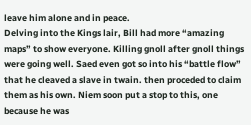leave him alone and in peace.
Delving into the Kings lair, Bill had more “amazing maps” to show everyone. Killing gnoll after gnoll things were going well. Saed even got so into his “battle flow” that he cleaved a slave in twain. then proceded to claim them as his own. Niem soon put a stop to this, one because he was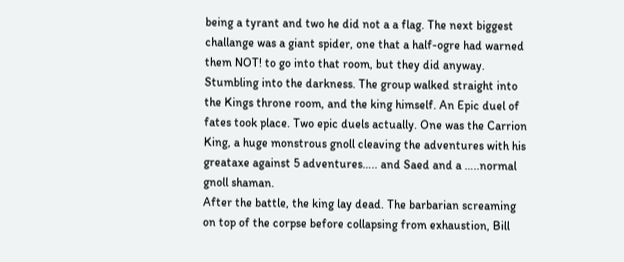being a tyrant and two he did not a a flag. The next biggest challange was a giant spider, one that a half-ogre had warned them NOT! to go into that room, but they did anyway.
Stumbling into the darkness. The group walked straight into the Kings throne room, and the king himself. An Epic duel of fates took place. Two epic duels actually. One was the Carrion King, a huge monstrous gnoll cleaving the adventures with his greataxe against 5 adventures….. and Saed and a …..normal gnoll shaman.
After the battle, the king lay dead. The barbarian screaming on top of the corpse before collapsing from exhaustion, Bill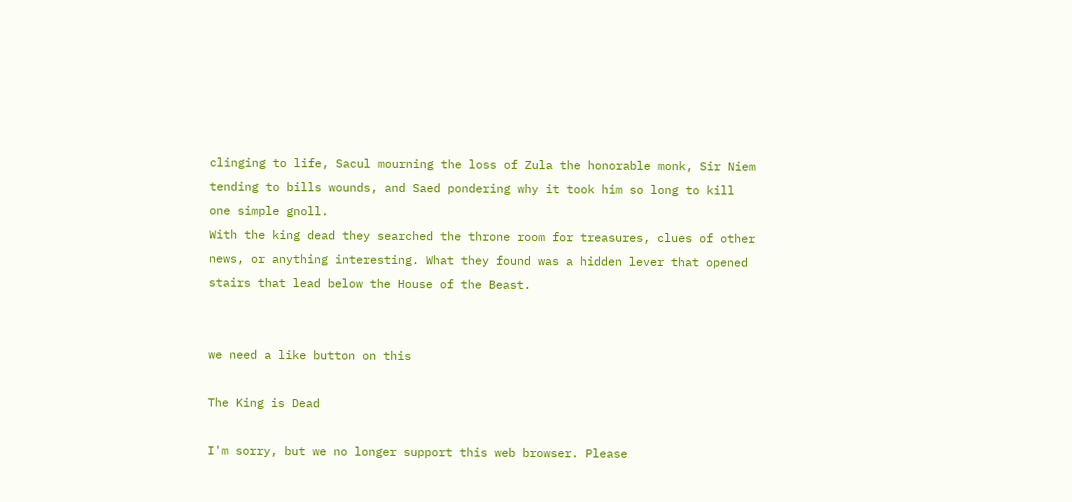clinging to life, Sacul mourning the loss of Zula the honorable monk, Sir Niem tending to bills wounds, and Saed pondering why it took him so long to kill one simple gnoll.
With the king dead they searched the throne room for treasures, clues of other news, or anything interesting. What they found was a hidden lever that opened stairs that lead below the House of the Beast.


we need a like button on this

The King is Dead

I'm sorry, but we no longer support this web browser. Please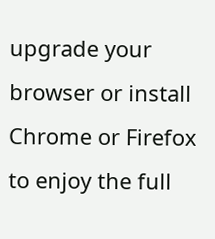upgrade your browser or install Chrome or Firefox to enjoy the full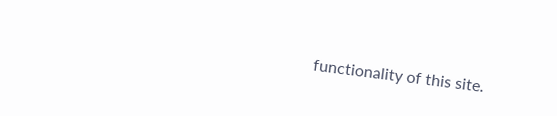functionality of this site.